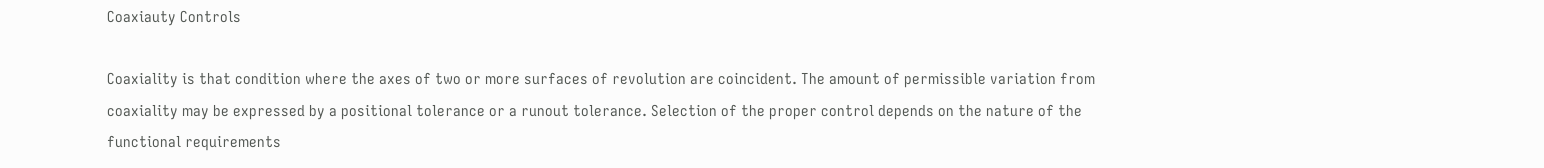Coaxiauty Controls

Coaxiality is that condition where the axes of two or more surfaces of revolution are coincident. The amount of permissible variation from coaxiality may be expressed by a positional tolerance or a runout tolerance. Selection of the proper control depends on the nature of the functional requirements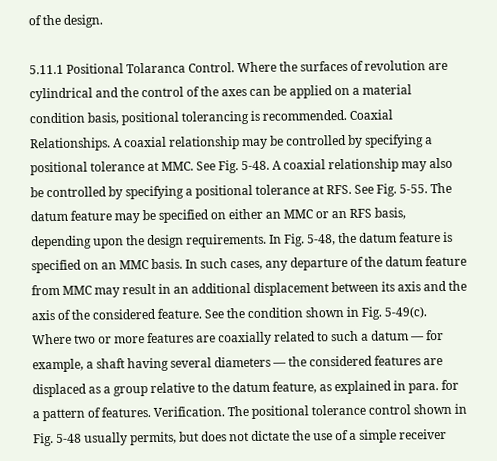of the design.

5.11.1 Positional Tolaranca Control. Where the surfaces of revolution are cylindrical and the control of the axes can be applied on a material condition basis, positional tolerancing is recommended. Coaxial Relationships. A coaxial relationship may be controlled by specifying a positional tolerance at MMC. See Fig. 5-48. A coaxial relationship may also be controlled by specifying a positional tolerance at RFS. See Fig. 5-55. The datum feature may be specified on either an MMC or an RFS basis, depending upon the design requirements. In Fig. 5-48, the datum feature is specified on an MMC basis. In such cases, any departure of the datum feature from MMC may result in an additional displacement between its axis and the axis of the considered feature. See the condition shown in Fig. 5-49(c). Where two or more features are coaxially related to such a datum — for example, a shaft having several diameters — the considered features are displaced as a group relative to the datum feature, as explained in para. for a pattern of features. Verification. The positional tolerance control shown in Fig. 5-48 usually permits, but does not dictate the use of a simple receiver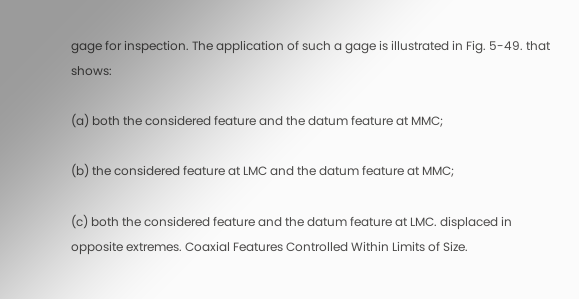gage for inspection. The application of such a gage is illustrated in Fig. 5-49. that shows:

(a) both the considered feature and the datum feature at MMC;

(b) the considered feature at LMC and the datum feature at MMC;

(c) both the considered feature and the datum feature at LMC. displaced in opposite extremes. Coaxial Features Controlled Within Limits of Size.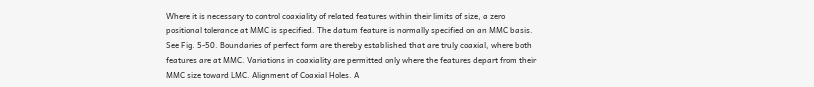Where it is necessary to control coaxiality of related features within their limits of size, a zero positional tolerance at MMC is specified. The datum feature is normally specified on an MMC basis. See Fig. 5-50. Boundaries of perfect form are thereby established that are truly coaxial, where both features are at MMC. Variations in coaxiality are permitted only where the features depart from their MMC size toward LMC. Alignment of Coaxial Holes. A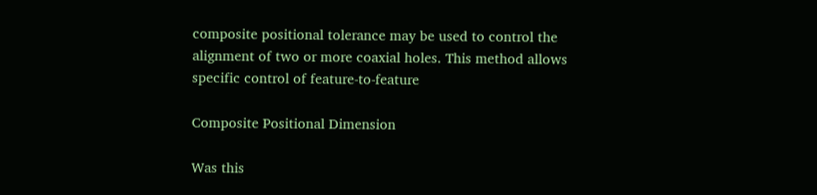composite positional tolerance may be used to control the alignment of two or more coaxial holes. This method allows specific control of feature-to-feature

Composite Positional Dimension

Was this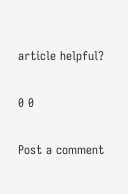article helpful?

0 0

Post a comment